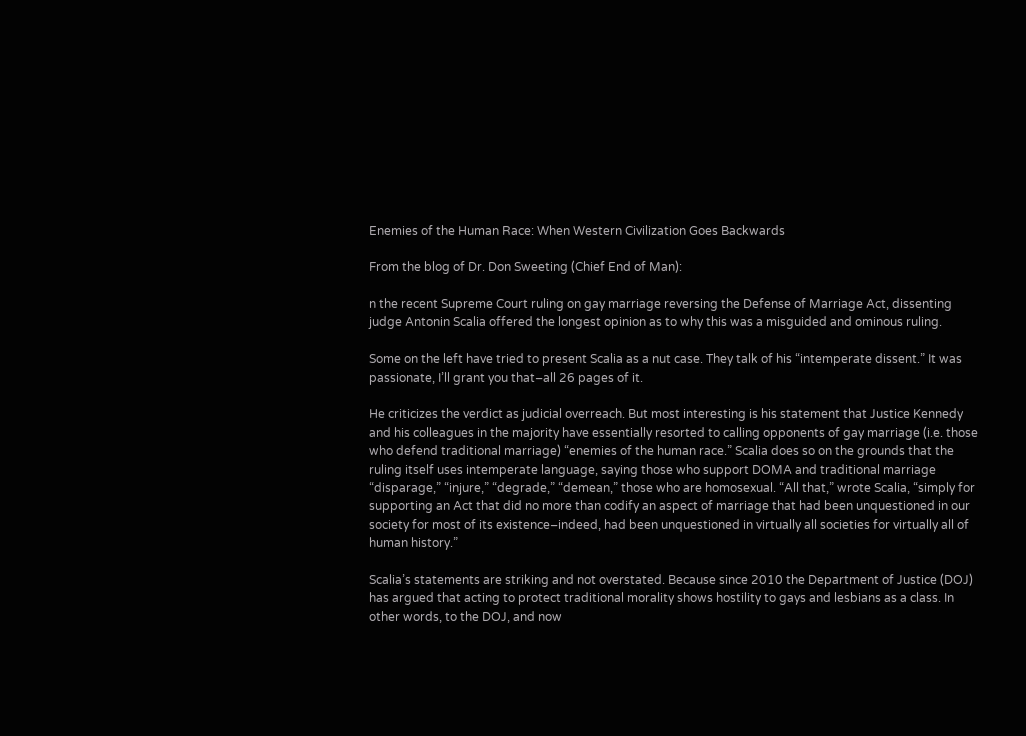Enemies of the Human Race: When Western Civilization Goes Backwards

From the blog of Dr. Don Sweeting (Chief End of Man):

n the recent Supreme Court ruling on gay marriage reversing the Defense of Marriage Act, dissenting judge Antonin Scalia offered the longest opinion as to why this was a misguided and ominous ruling.

Some on the left have tried to present Scalia as a nut case. They talk of his “intemperate dissent.” It was passionate, I’ll grant you that–all 26 pages of it.

He criticizes the verdict as judicial overreach. But most interesting is his statement that Justice Kennedy and his colleagues in the majority have essentially resorted to calling opponents of gay marriage (i.e. those who defend traditional marriage) “enemies of the human race.” Scalia does so on the grounds that the ruling itself uses intemperate language, saying those who support DOMA and traditional marriage “disparage,” “injure,” “degrade,” “demean,” those who are homosexual. “All that,” wrote Scalia, “simply for supporting an Act that did no more than codify an aspect of marriage that had been unquestioned in our society for most of its existence–indeed, had been unquestioned in virtually all societies for virtually all of human history.”

Scalia’s statements are striking and not overstated. Because since 2010 the Department of Justice (DOJ) has argued that acting to protect traditional morality shows hostility to gays and lesbians as a class. In other words, to the DOJ, and now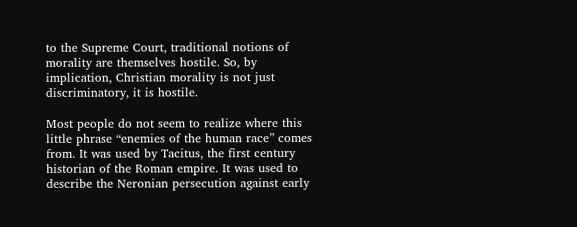to the Supreme Court, traditional notions of morality are themselves hostile. So, by implication, Christian morality is not just discriminatory, it is hostile.

Most people do not seem to realize where this little phrase “enemies of the human race” comes from. It was used by Tacitus, the first century historian of the Roman empire. It was used to describe the Neronian persecution against early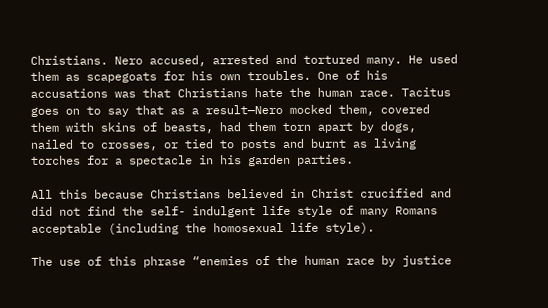Christians. Nero accused, arrested and tortured many. He used them as scapegoats for his own troubles. One of his accusations was that Christians hate the human race. Tacitus goes on to say that as a result—Nero mocked them, covered them with skins of beasts, had them torn apart by dogs, nailed to crosses, or tied to posts and burnt as living torches for a spectacle in his garden parties.

All this because Christians believed in Christ crucified and did not find the self- indulgent life style of many Romans acceptable (including the homosexual life style).

The use of this phrase “enemies of the human race by justice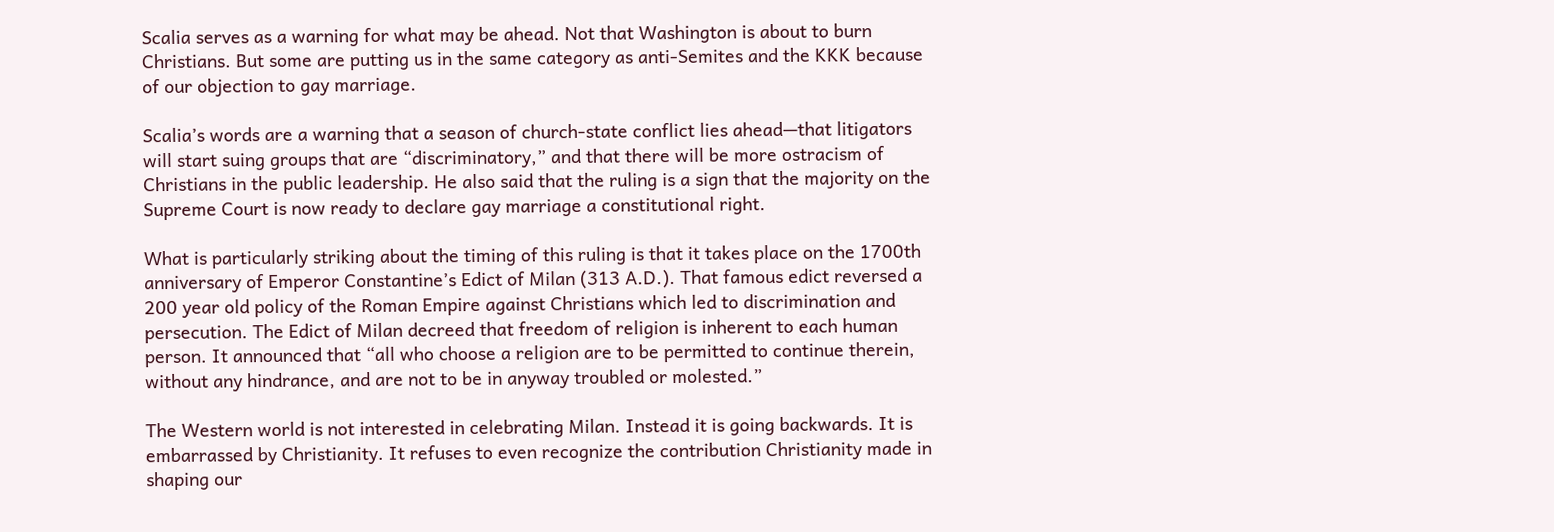Scalia serves as a warning for what may be ahead. Not that Washington is about to burn Christians. But some are putting us in the same category as anti-Semites and the KKK because of our objection to gay marriage.

Scalia’s words are a warning that a season of church-state conflict lies ahead—that litigators will start suing groups that are “discriminatory,” and that there will be more ostracism of Christians in the public leadership. He also said that the ruling is a sign that the majority on the Supreme Court is now ready to declare gay marriage a constitutional right.

What is particularly striking about the timing of this ruling is that it takes place on the 1700th anniversary of Emperor Constantine’s Edict of Milan (313 A.D.). That famous edict reversed a 200 year old policy of the Roman Empire against Christians which led to discrimination and persecution. The Edict of Milan decreed that freedom of religion is inherent to each human person. It announced that “all who choose a religion are to be permitted to continue therein, without any hindrance, and are not to be in anyway troubled or molested.”

The Western world is not interested in celebrating Milan. Instead it is going backwards. It is embarrassed by Christianity. It refuses to even recognize the contribution Christianity made in shaping our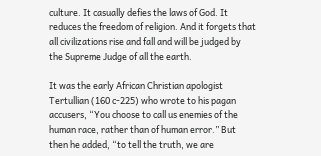culture. It casually defies the laws of God. It reduces the freedom of religion. And it forgets that all civilizations rise and fall and will be judged by the Supreme Judge of all the earth.

It was the early African Christian apologist Tertullian (160 c-225) who wrote to his pagan accusers, “You choose to call us enemies of the human race, rather than of human error.” But then he added, “to tell the truth, we are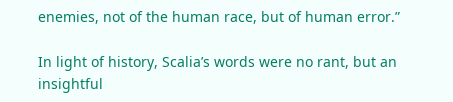enemies, not of the human race, but of human error.”

In light of history, Scalia’s words were no rant, but an insightful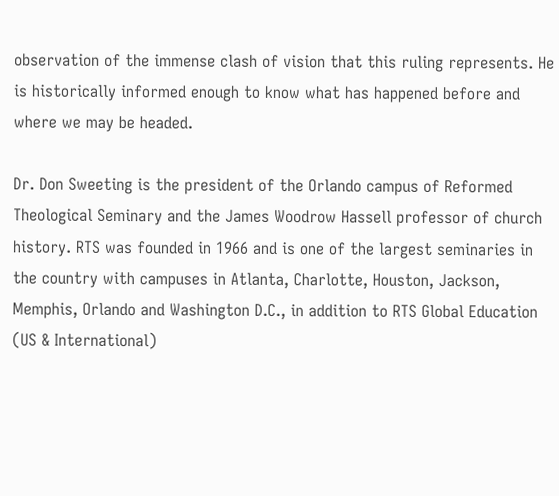observation of the immense clash of vision that this ruling represents. He is historically informed enough to know what has happened before and where we may be headed.

Dr. Don Sweeting is the president of the Orlando campus of Reformed Theological Seminary and the James Woodrow Hassell professor of church history. RTS was founded in 1966 and is one of the largest seminaries in the country with campuses in Atlanta, Charlotte, Houston, Jackson, Memphis, Orlando and Washington D.C., in addition to RTS Global Education (US & International)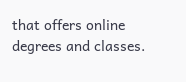that offers online degrees and classes.